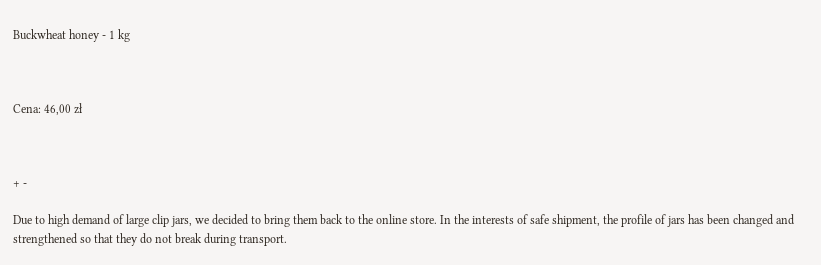Buckwheat honey - 1 kg



Cena: 46,00 zł



+ -

Due to high demand of large clip jars, we decided to bring them back to the online store. In the interests of safe shipment, the profile of jars has been changed and strengthened so that they do not break during transport.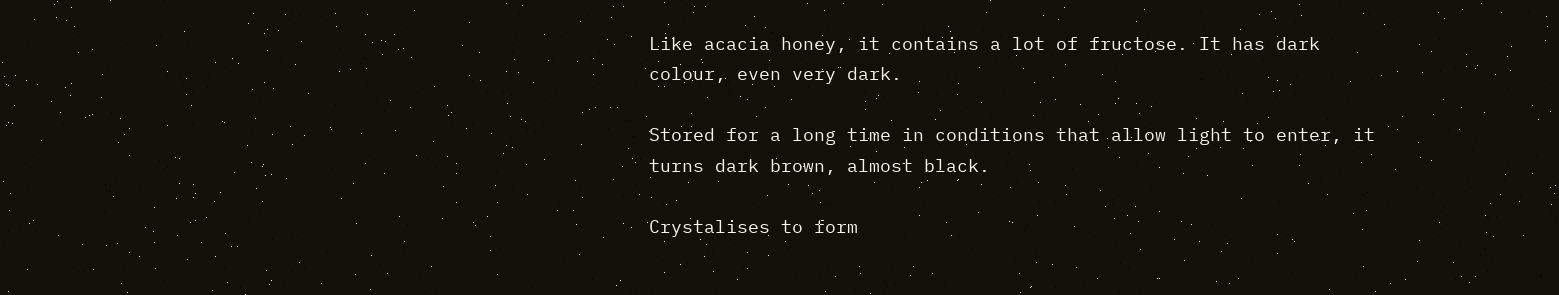Like acacia honey, it contains a lot of fructose. It has dark colour, even very dark.

Stored for a long time in conditions that allow light to enter, it turns dark brown, almost black.

Crystalises to form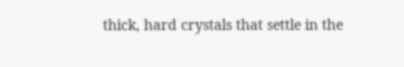thick, hard crystals that settle in the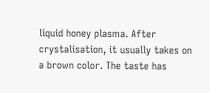liquid honey plasma. After crystalisation, it usually takes on a brown color. The taste has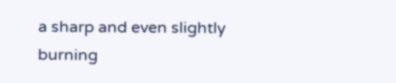a sharp and even slightly burning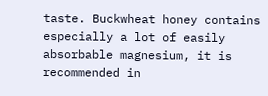taste. Buckwheat honey contains especially a lot of easily absorbable magnesium, it is recommended in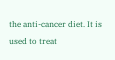the anti-cancer diet. It is used to treat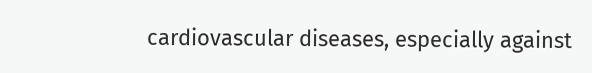cardiovascular diseases, especially against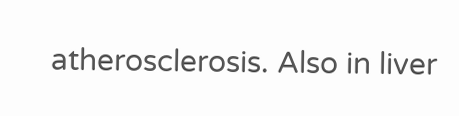atherosclerosis. Also in liver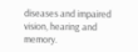diseases and impaired vision, hearing and memory.